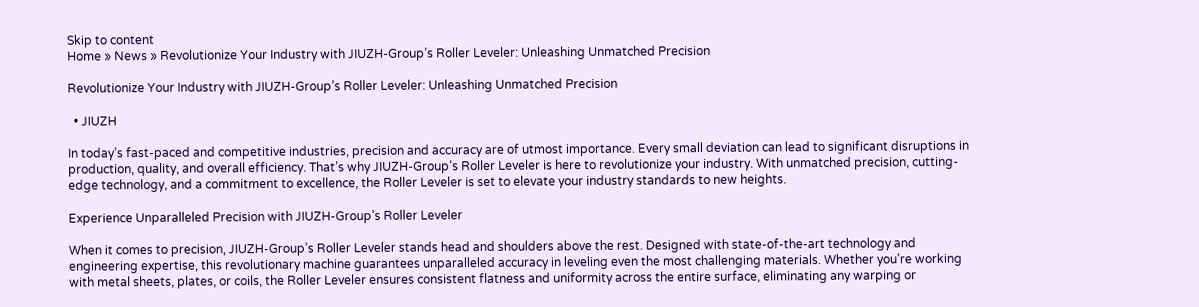Skip to content
Home » News » Revolutionize Your Industry with JIUZH-Group’s Roller Leveler: Unleashing Unmatched Precision

Revolutionize Your Industry with JIUZH-Group’s Roller Leveler: Unleashing Unmatched Precision

  • JIUZH

In today’s fast-paced and competitive industries, precision and accuracy are of utmost importance. Every small deviation can lead to significant disruptions in production, quality, and overall efficiency. That’s why JIUZH-Group’s Roller Leveler is here to revolutionize your industry. With unmatched precision, cutting-edge technology, and a commitment to excellence, the Roller Leveler is set to elevate your industry standards to new heights.

Experience Unparalleled Precision with JIUZH-Group’s Roller Leveler

When it comes to precision, JIUZH-Group’s Roller Leveler stands head and shoulders above the rest. Designed with state-of-the-art technology and engineering expertise, this revolutionary machine guarantees unparalleled accuracy in leveling even the most challenging materials. Whether you’re working with metal sheets, plates, or coils, the Roller Leveler ensures consistent flatness and uniformity across the entire surface, eliminating any warping or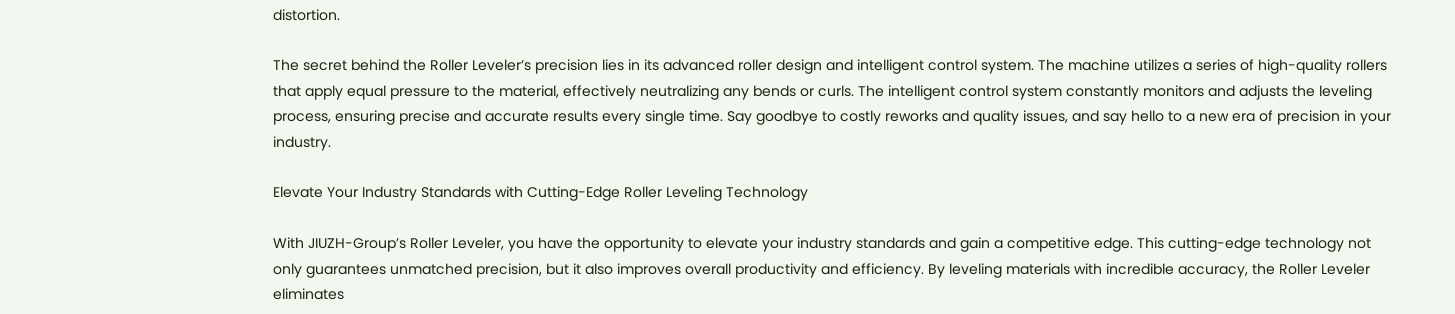distortion.

The secret behind the Roller Leveler’s precision lies in its advanced roller design and intelligent control system. The machine utilizes a series of high-quality rollers that apply equal pressure to the material, effectively neutralizing any bends or curls. The intelligent control system constantly monitors and adjusts the leveling process, ensuring precise and accurate results every single time. Say goodbye to costly reworks and quality issues, and say hello to a new era of precision in your industry.

Elevate Your Industry Standards with Cutting-Edge Roller Leveling Technology

With JIUZH-Group’s Roller Leveler, you have the opportunity to elevate your industry standards and gain a competitive edge. This cutting-edge technology not only guarantees unmatched precision, but it also improves overall productivity and efficiency. By leveling materials with incredible accuracy, the Roller Leveler eliminates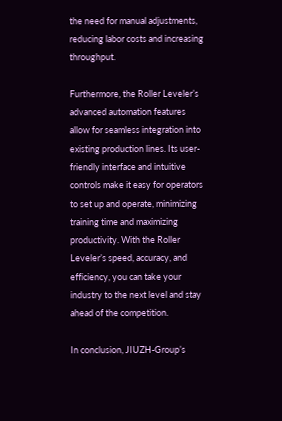the need for manual adjustments, reducing labor costs and increasing throughput.

Furthermore, the Roller Leveler’s advanced automation features allow for seamless integration into existing production lines. Its user-friendly interface and intuitive controls make it easy for operators to set up and operate, minimizing training time and maximizing productivity. With the Roller Leveler’s speed, accuracy, and efficiency, you can take your industry to the next level and stay ahead of the competition.

In conclusion, JIUZH-Group’s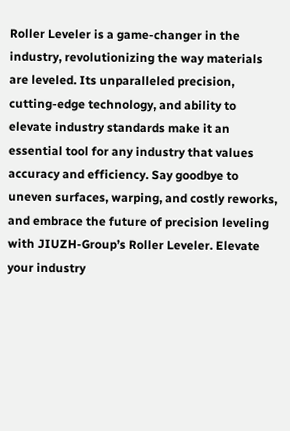Roller Leveler is a game-changer in the industry, revolutionizing the way materials are leveled. Its unparalleled precision, cutting-edge technology, and ability to elevate industry standards make it an essential tool for any industry that values accuracy and efficiency. Say goodbye to uneven surfaces, warping, and costly reworks, and embrace the future of precision leveling with JIUZH-Group’s Roller Leveler. Elevate your industry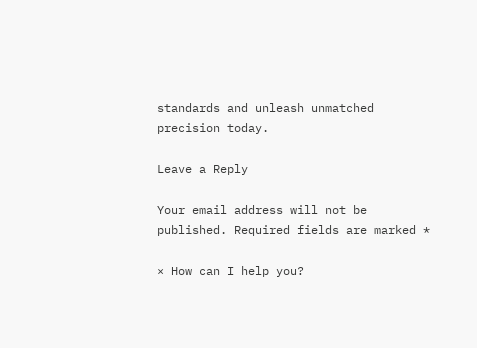standards and unleash unmatched precision today.

Leave a Reply

Your email address will not be published. Required fields are marked *

× How can I help you?